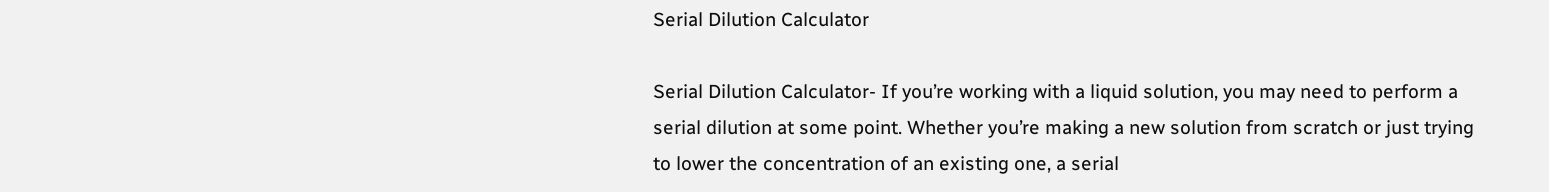Serial Dilution Calculator

Serial Dilution Calculator- If you’re working with a liquid solution, you may need to perform a serial dilution at some point. Whether you’re making a new solution from scratch or just trying to lower the concentration of an existing one, a serial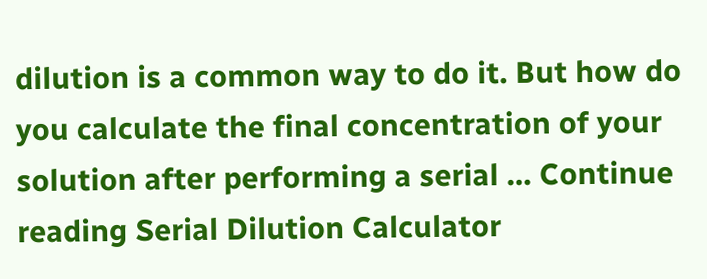dilution is a common way to do it. But how do you calculate the final concentration of your solution after performing a serial … Continue reading Serial Dilution Calculator